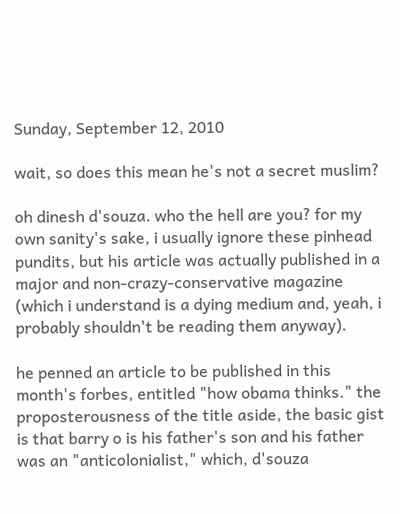Sunday, September 12, 2010

wait, so does this mean he's not a secret muslim?

oh dinesh d'souza. who the hell are you? for my own sanity's sake, i usually ignore these pinhead pundits, but his article was actually published in a major and non-crazy-conservative magazine (which i understand is a dying medium and, yeah, i probably shouldn't be reading them anyway).

he penned an article to be published in this month's forbes, entitled "how obama thinks." the proposterousness of the title aside, the basic gist is that barry o is his father's son and his father was an "anticolonialist," which, d'souza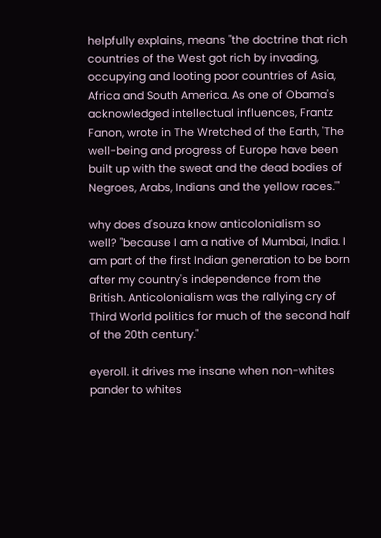helpfully explains, means "the doctrine that rich countries of the West got rich by invading, occupying and looting poor countries of Asia, Africa and South America. As one of Obama's acknowledged intellectual influences, Frantz Fanon, wrote in The Wretched of the Earth, 'The well-being and progress of Europe have been built up with the sweat and the dead bodies of Negroes, Arabs, Indians and the yellow races.'"

why does d'souza know anticolonialism so well? "because I am a native of Mumbai, India. I am part of the first Indian generation to be born after my country's independence from the British. Anticolonialism was the rallying cry of Third World politics for much of the second half of the 20th century."

eyeroll. it drives me insane when non-whites pander to whites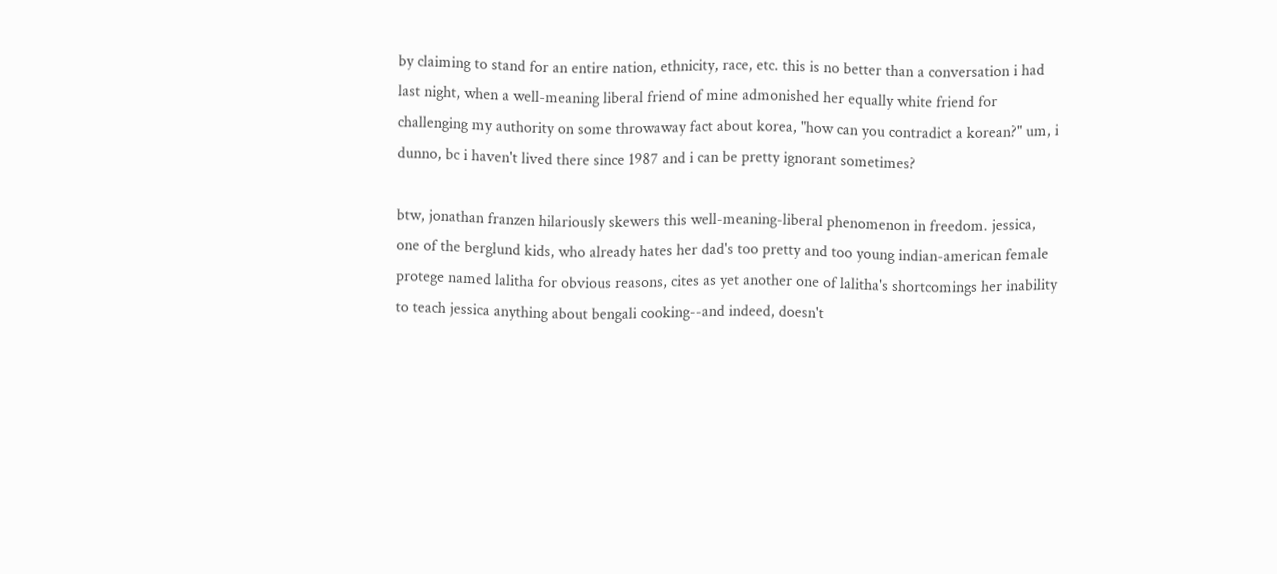by claiming to stand for an entire nation, ethnicity, race, etc. this is no better than a conversation i had last night, when a well-meaning liberal friend of mine admonished her equally white friend for challenging my authority on some throwaway fact about korea, "how can you contradict a korean?" um, i dunno, bc i haven't lived there since 1987 and i can be pretty ignorant sometimes?

btw, jonathan franzen hilariously skewers this well-meaning-liberal phenomenon in freedom. jessica, one of the berglund kids, who already hates her dad's too pretty and too young indian-american female protege named lalitha for obvious reasons, cites as yet another one of lalitha's shortcomings her inability to teach jessica anything about bengali cooking--and indeed, doesn't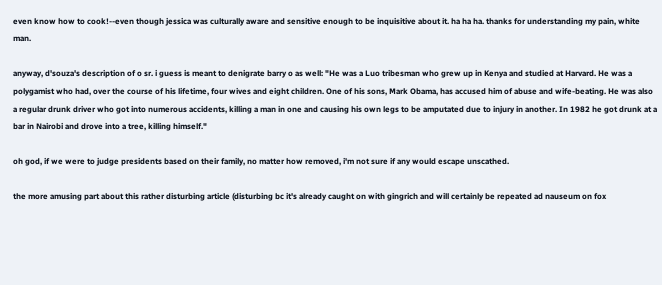even know how to cook!--even though jessica was culturally aware and sensitive enough to be inquisitive about it. ha ha ha. thanks for understanding my pain, white man.

anyway, d'souza's description of o sr. i guess is meant to denigrate barry o as well: "He was a Luo tribesman who grew up in Kenya and studied at Harvard. He was a polygamist who had, over the course of his lifetime, four wives and eight children. One of his sons, Mark Obama, has accused him of abuse and wife-beating. He was also a regular drunk driver who got into numerous accidents, killing a man in one and causing his own legs to be amputated due to injury in another. In 1982 he got drunk at a bar in Nairobi and drove into a tree, killing himself."

oh god, if we were to judge presidents based on their family, no matter how removed, i'm not sure if any would escape unscathed.

the more amusing part about this rather disturbing article (disturbing bc it's already caught on with gingrich and will certainly be repeated ad nauseum on fox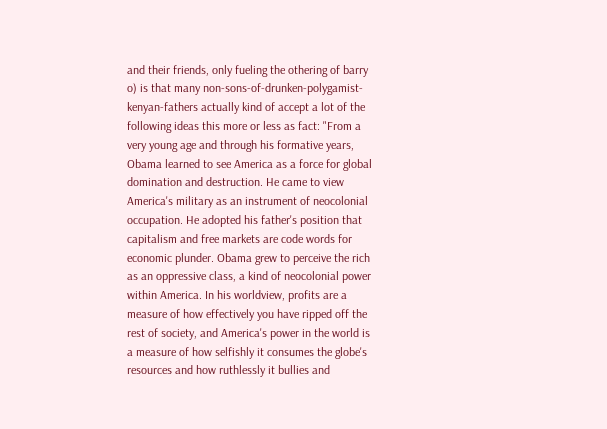and their friends, only fueling the othering of barry o) is that many non-sons-of-drunken-polygamist-kenyan-fathers actually kind of accept a lot of the following ideas this more or less as fact: "From a very young age and through his formative years, Obama learned to see America as a force for global domination and destruction. He came to view America's military as an instrument of neocolonial occupation. He adopted his father's position that capitalism and free markets are code words for economic plunder. Obama grew to perceive the rich as an oppressive class, a kind of neocolonial power within America. In his worldview, profits are a measure of how effectively you have ripped off the rest of society, and America's power in the world is a measure of how selfishly it consumes the globe's resources and how ruthlessly it bullies and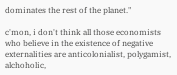dominates the rest of the planet."

c'mon, i don't think all those economists who believe in the existence of negative externalities are anticolonialist, polygamist, alchoholic,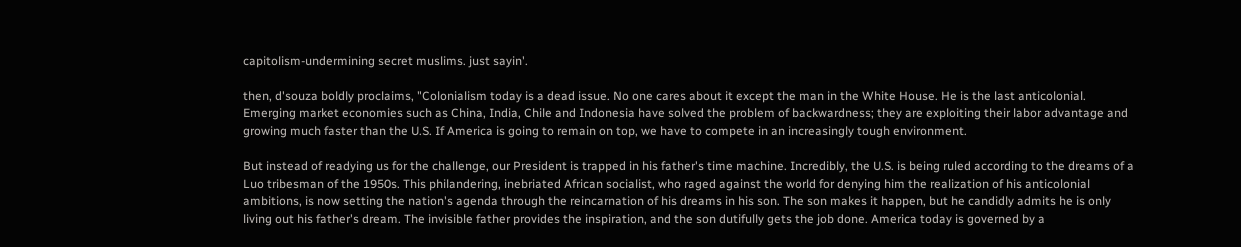capitolism-undermining secret muslims. just sayin'.

then, d'souza boldly proclaims, "Colonialism today is a dead issue. No one cares about it except the man in the White House. He is the last anticolonial. Emerging market economies such as China, India, Chile and Indonesia have solved the problem of backwardness; they are exploiting their labor advantage and growing much faster than the U.S. If America is going to remain on top, we have to compete in an increasingly tough environment.

But instead of readying us for the challenge, our President is trapped in his father's time machine. Incredibly, the U.S. is being ruled according to the dreams of a Luo tribesman of the 1950s. This philandering, inebriated African socialist, who raged against the world for denying him the realization of his anticolonial ambitions, is now setting the nation's agenda through the reincarnation of his dreams in his son. The son makes it happen, but he candidly admits he is only living out his father's dream. The invisible father provides the inspiration, and the son dutifully gets the job done. America today is governed by a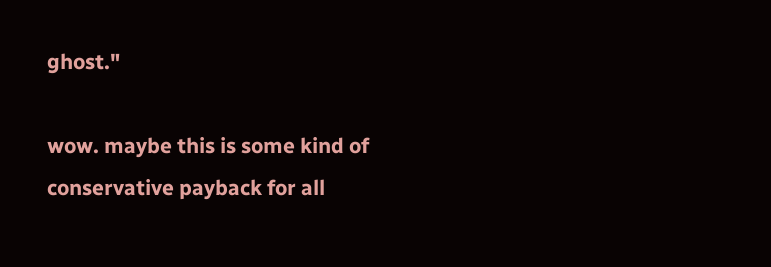ghost."

wow. maybe this is some kind of conservative payback for all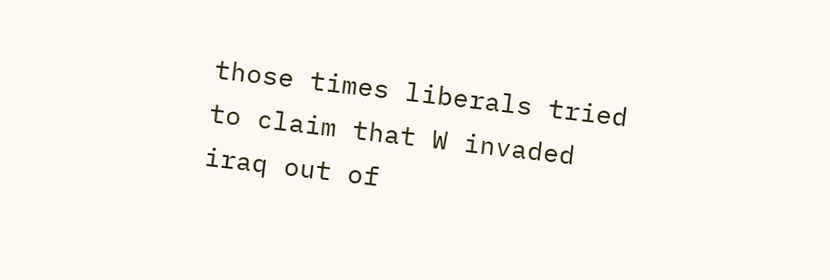those times liberals tried to claim that W invaded iraq out of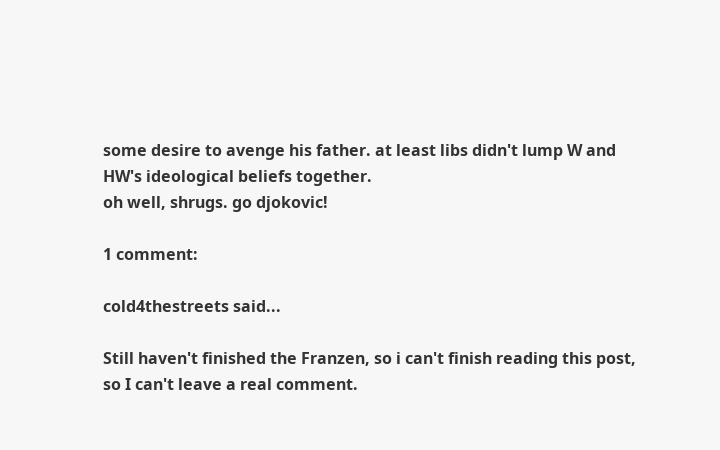some desire to avenge his father. at least libs didn't lump W and HW's ideological beliefs together.
oh well, shrugs. go djokovic!

1 comment:

cold4thestreets said...

Still haven't finished the Franzen, so i can't finish reading this post, so I can't leave a real comment.